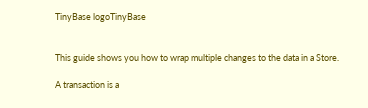TinyBase logoTinyBase


This guide shows you how to wrap multiple changes to the data in a Store.

A transaction is a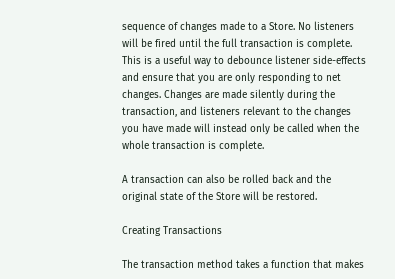sequence of changes made to a Store. No listeners will be fired until the full transaction is complete. This is a useful way to debounce listener side-effects and ensure that you are only responding to net changes. Changes are made silently during the transaction, and listeners relevant to the changes you have made will instead only be called when the whole transaction is complete.

A transaction can also be rolled back and the original state of the Store will be restored.

Creating Transactions

The transaction method takes a function that makes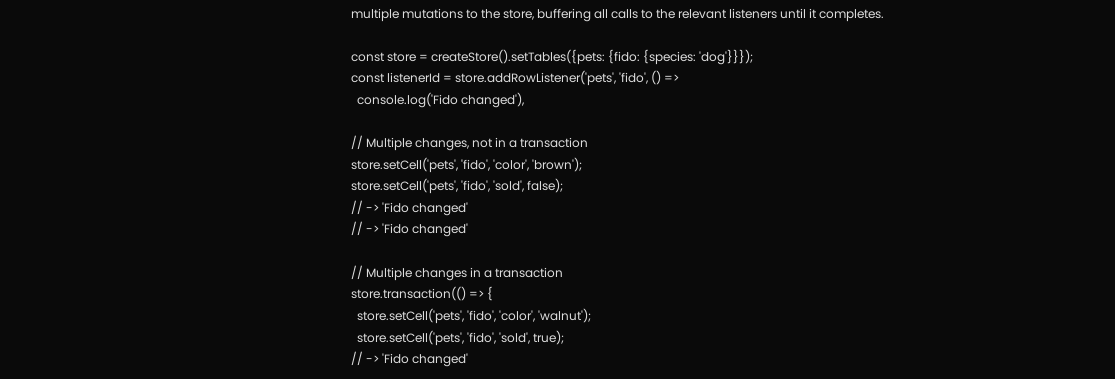multiple mutations to the store, buffering all calls to the relevant listeners until it completes.

const store = createStore().setTables({pets: {fido: {species: 'dog'}}});
const listenerId = store.addRowListener('pets', 'fido', () =>
  console.log('Fido changed'),

// Multiple changes, not in a transaction
store.setCell('pets', 'fido', 'color', 'brown');
store.setCell('pets', 'fido', 'sold', false);
// -> 'Fido changed'
// -> 'Fido changed'

// Multiple changes in a transaction
store.transaction(() => {
  store.setCell('pets', 'fido', 'color', 'walnut');
  store.setCell('pets', 'fido', 'sold', true);
// -> 'Fido changed'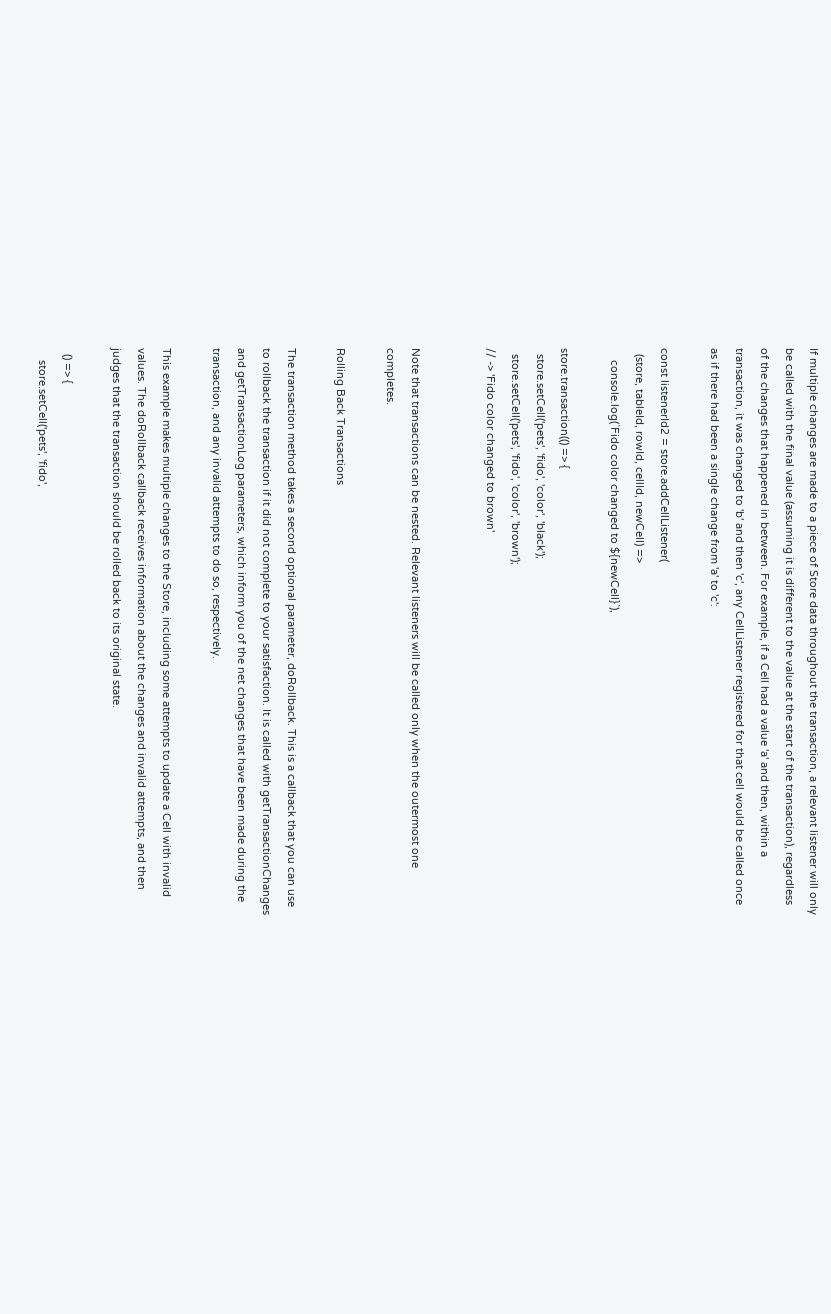If multiple changes are made to a piece of Store data throughout the transaction, a relevant listener will only be called with the final value (assuming it is different to the value at the start of the transaction), regardless of the changes that happened in between. For example, if a Cell had a value 'a' and then, within a transaction, it was changed to 'b' and then 'c', any CellListener registered for that cell would be called once as if there had been a single change from 'a' to 'c':

const listenerId2 = store.addCellListener(
  (store, tableId, rowId, cellId, newCell) =>
    console.log(`Fido color changed to ${newCell}`),

store.transaction(() => {
  store.setCell('pets', 'fido', 'color', 'black');
  store.setCell('pets', 'fido', 'color', 'brown');
// -> 'Fido color changed to brown'


Note that transactions can be nested. Relevant listeners will be called only when the outermost one completes.

Rolling Back Transactions

The transaction method takes a second optional parameter, doRollback. This is a callback that you can use to rollback the transaction if it did not complete to your satisfaction. It is called with getTransactionChanges and getTransactionLog parameters, which inform you of the net changes that have been made during the transaction, and any invalid attempts to do so, respectively.

This example makes multiple changes to the Store, including some attempts to update a Cell with invalid values. The doRollback callback receives information about the changes and invalid attempts, and then judges that the transaction should be rolled back to its original state.

  () => {
    store.setCell('pets', 'fido',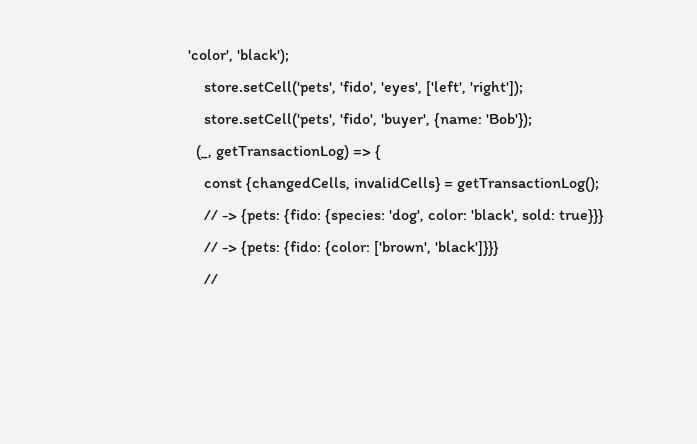'color', 'black');
    store.setCell('pets', 'fido', 'eyes', ['left', 'right']);
    store.setCell('pets', 'fido', 'buyer', {name: 'Bob'});
  (_, getTransactionLog) => {
    const {changedCells, invalidCells} = getTransactionLog();
    // -> {pets: {fido: {species: 'dog', color: 'black', sold: true}}}
    // -> {pets: {fido: {color: ['brown', 'black']}}}
    //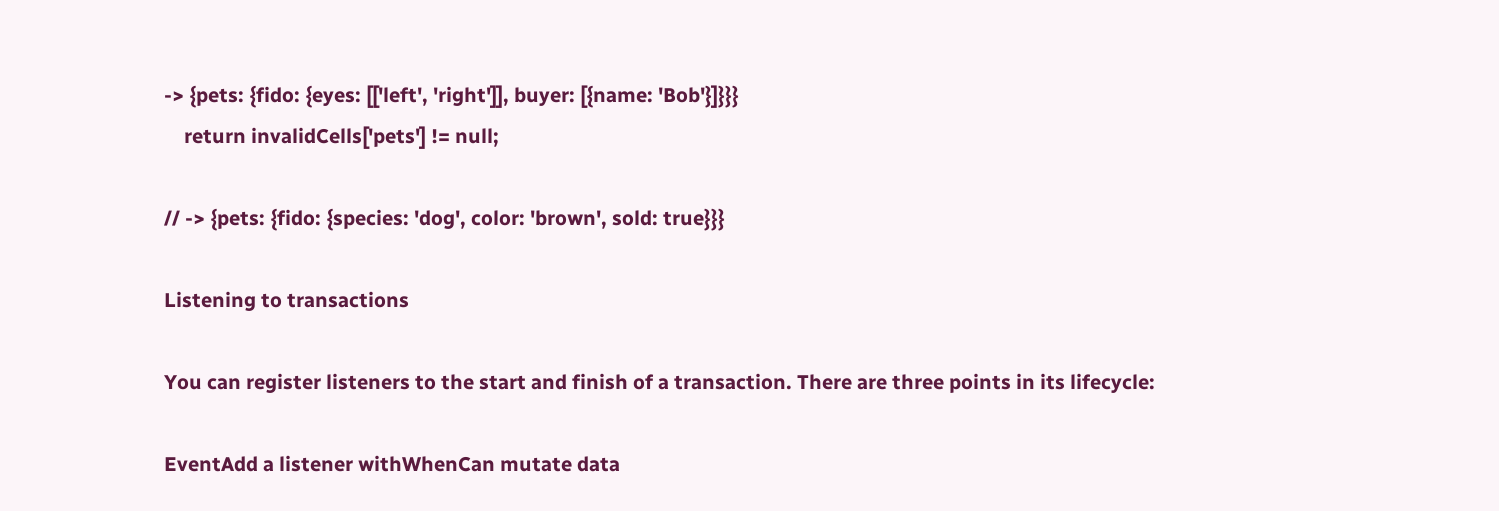-> {pets: {fido: {eyes: [['left', 'right']], buyer: [{name: 'Bob'}]}}}
    return invalidCells['pets'] != null;

// -> {pets: {fido: {species: 'dog', color: 'brown', sold: true}}}

Listening to transactions

You can register listeners to the start and finish of a transaction. There are three points in its lifecycle:

EventAdd a listener withWhenCan mutate data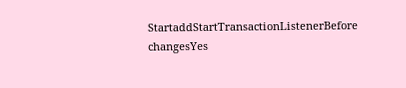StartaddStartTransactionListenerBefore changesYes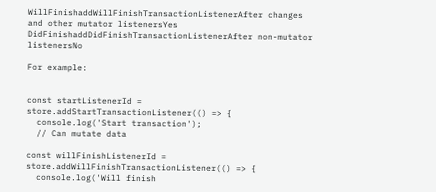WillFinishaddWillFinishTransactionListenerAfter changes and other mutator listenersYes
DidFinishaddDidFinishTransactionListenerAfter non-mutator listenersNo

For example:


const startListenerId = store.addStartTransactionListener(() => {
  console.log('Start transaction');
  // Can mutate data

const willFinishListenerId = store.addWillFinishTransactionListener(() => {
  console.log('Will finish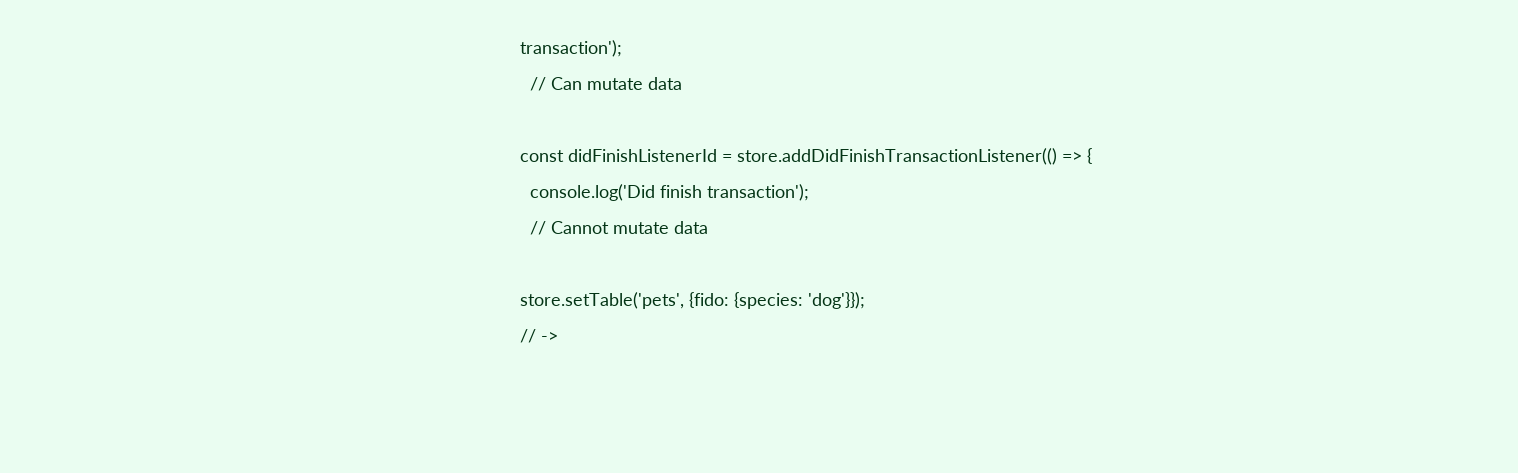transaction');
  // Can mutate data

const didFinishListenerId = store.addDidFinishTransactionListener(() => {
  console.log('Did finish transaction');
  // Cannot mutate data

store.setTable('pets', {fido: {species: 'dog'}});
// ->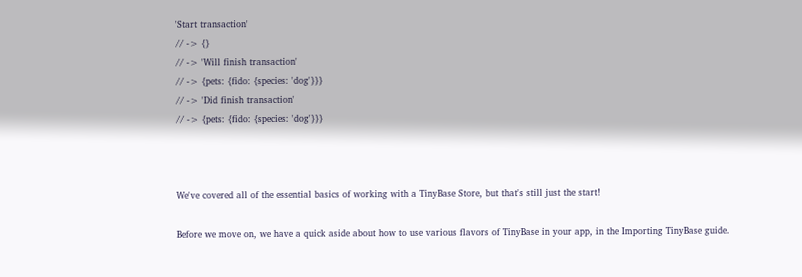'Start transaction'
// -> {}
// -> 'Will finish transaction'
// -> {pets: {fido: {species: 'dog'}}}
// -> 'Did finish transaction'
// -> {pets: {fido: {species: 'dog'}}}



We've covered all of the essential basics of working with a TinyBase Store, but that's still just the start!

Before we move on, we have a quick aside about how to use various flavors of TinyBase in your app, in the Importing TinyBase guide.